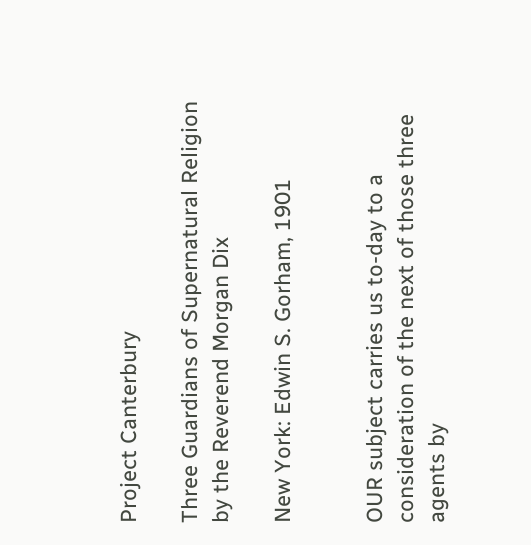Project Canterbury

Three Guardians of Supernatural Religion
by the Reverend Morgan Dix

New York: Edwin S. Gorham, 1901


OUR subject carries us to-day to a consideration of the next of those three agents by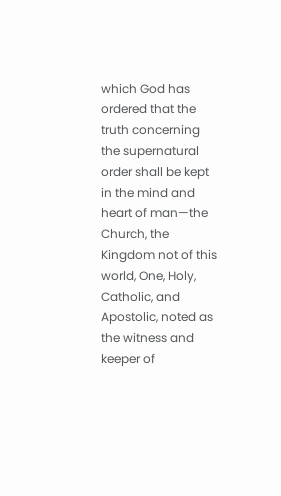which God has ordered that the truth concerning the supernatural order shall be kept in the mind and heart of man—the Church, the Kingdom not of this world, One, Holy, Catholic, and Apostolic, noted as the witness and keeper of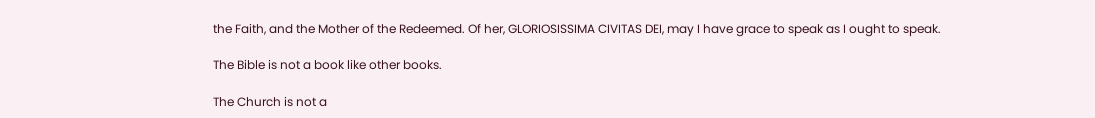the Faith, and the Mother of the Redeemed. Of her, GLORIOSISSIMA CIVITAS DEI, may I have grace to speak as I ought to speak.

The Bible is not a book like other books.

The Church is not a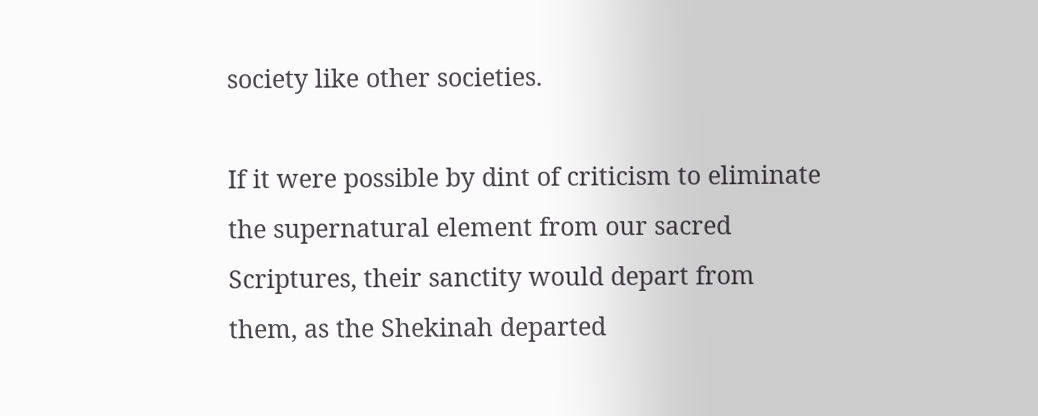society like other societies.

If it were possible by dint of criticism to eliminate the supernatural element from our sacred Scriptures, their sanctity would depart from them, as the Shekinah departed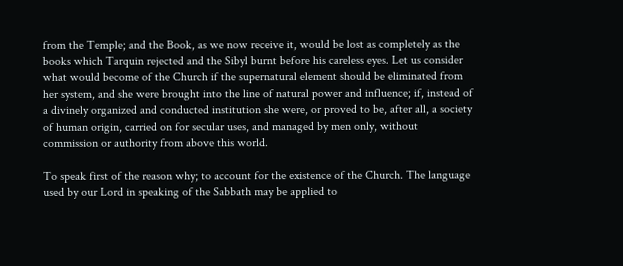from the Temple; and the Book, as we now receive it, would be lost as completely as the books which Tarquin rejected and the Sibyl burnt before his careless eyes. Let us consider what would become of the Church if the supernatural element should be eliminated from her system, and she were brought into the line of natural power and influence; if, instead of a divinely organized and conducted institution she were, or proved to be, after all, a society of human origin, carried on for secular uses, and managed by men only, without commission or authority from above this world.

To speak first of the reason why; to account for the existence of the Church. The language used by our Lord in speaking of the Sabbath may be applied to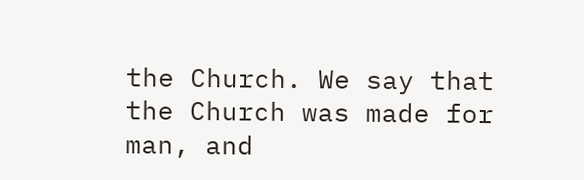the Church. We say that the Church was made for man, and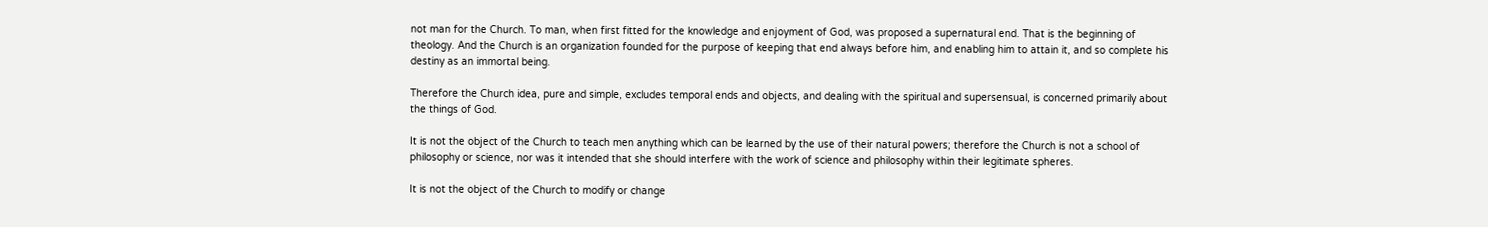not man for the Church. To man, when first fitted for the knowledge and enjoyment of God, was proposed a supernatural end. That is the beginning of theology. And the Church is an organization founded for the purpose of keeping that end always before him, and enabling him to attain it, and so complete his destiny as an immortal being.

Therefore the Church idea, pure and simple, excludes temporal ends and objects, and dealing with the spiritual and supersensual, is concerned primarily about the things of God.

It is not the object of the Church to teach men anything which can be learned by the use of their natural powers; therefore the Church is not a school of philosophy or science, nor was it intended that she should interfere with the work of science and philosophy within their legitimate spheres.

It is not the object of the Church to modify or change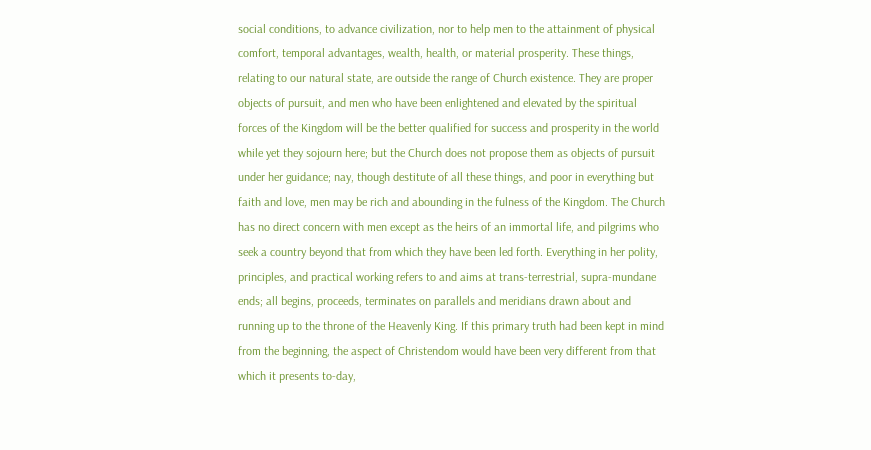social conditions, to advance civilization, nor to help men to the attainment of physical comfort, temporal advantages, wealth, health, or material prosperity. These things, relating to our natural state, are outside the range of Church existence. They are proper objects of pursuit, and men who have been enlightened and elevated by the spiritual forces of the Kingdom will be the better qualified for success and prosperity in the world while yet they sojourn here; but the Church does not propose them as objects of pursuit under her guidance; nay, though destitute of all these things, and poor in everything but faith and love, men may be rich and abounding in the fulness of the Kingdom. The Church has no direct concern with men except as the heirs of an immortal life, and pilgrims who seek a country beyond that from which they have been led forth. Everything in her polity, principles, and practical working refers to and aims at trans-terrestrial, supra-mundane ends; all begins, proceeds, terminates on parallels and meridians drawn about and running up to the throne of the Heavenly King. If this primary truth had been kept in mind from the beginning, the aspect of Christendom would have been very different from that which it presents to-day,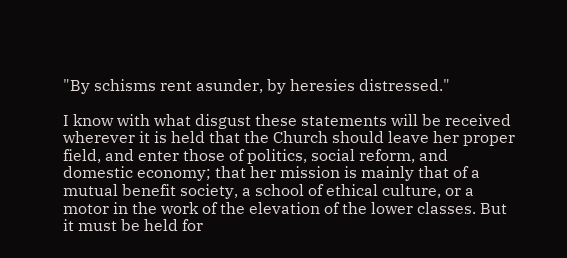"By schisms rent asunder, by heresies distressed."

I know with what disgust these statements will be received wherever it is held that the Church should leave her proper field, and enter those of politics, social reform, and domestic economy; that her mission is mainly that of a mutual benefit society, a school of ethical culture, or a motor in the work of the elevation of the lower classes. But it must be held for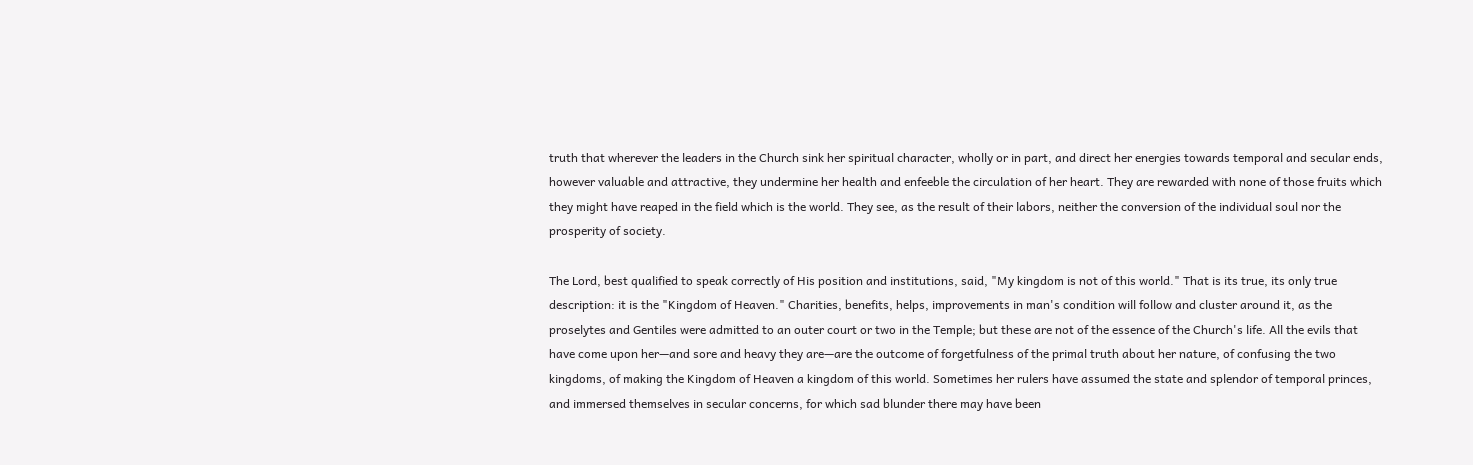truth that wherever the leaders in the Church sink her spiritual character, wholly or in part, and direct her energies towards temporal and secular ends, however valuable and attractive, they undermine her health and enfeeble the circulation of her heart. They are rewarded with none of those fruits which they might have reaped in the field which is the world. They see, as the result of their labors, neither the conversion of the individual soul nor the prosperity of society.

The Lord, best qualified to speak correctly of His position and institutions, said, "My kingdom is not of this world." That is its true, its only true description: it is the "Kingdom of Heaven." Charities, benefits, helps, improvements in man's condition will follow and cluster around it, as the proselytes and Gentiles were admitted to an outer court or two in the Temple; but these are not of the essence of the Church's life. All the evils that have come upon her—and sore and heavy they are—are the outcome of forgetfulness of the primal truth about her nature, of confusing the two kingdoms, of making the Kingdom of Heaven a kingdom of this world. Sometimes her rulers have assumed the state and splendor of temporal princes, and immersed themselves in secular concerns, for which sad blunder there may have been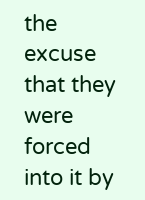the excuse that they were forced into it by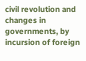civil revolution and changes in governments, by incursion of foreign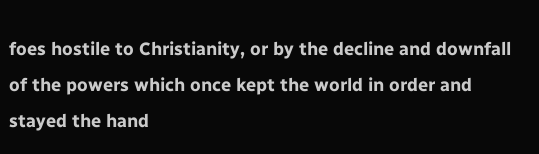foes hostile to Christianity, or by the decline and downfall of the powers which once kept the world in order and stayed the hand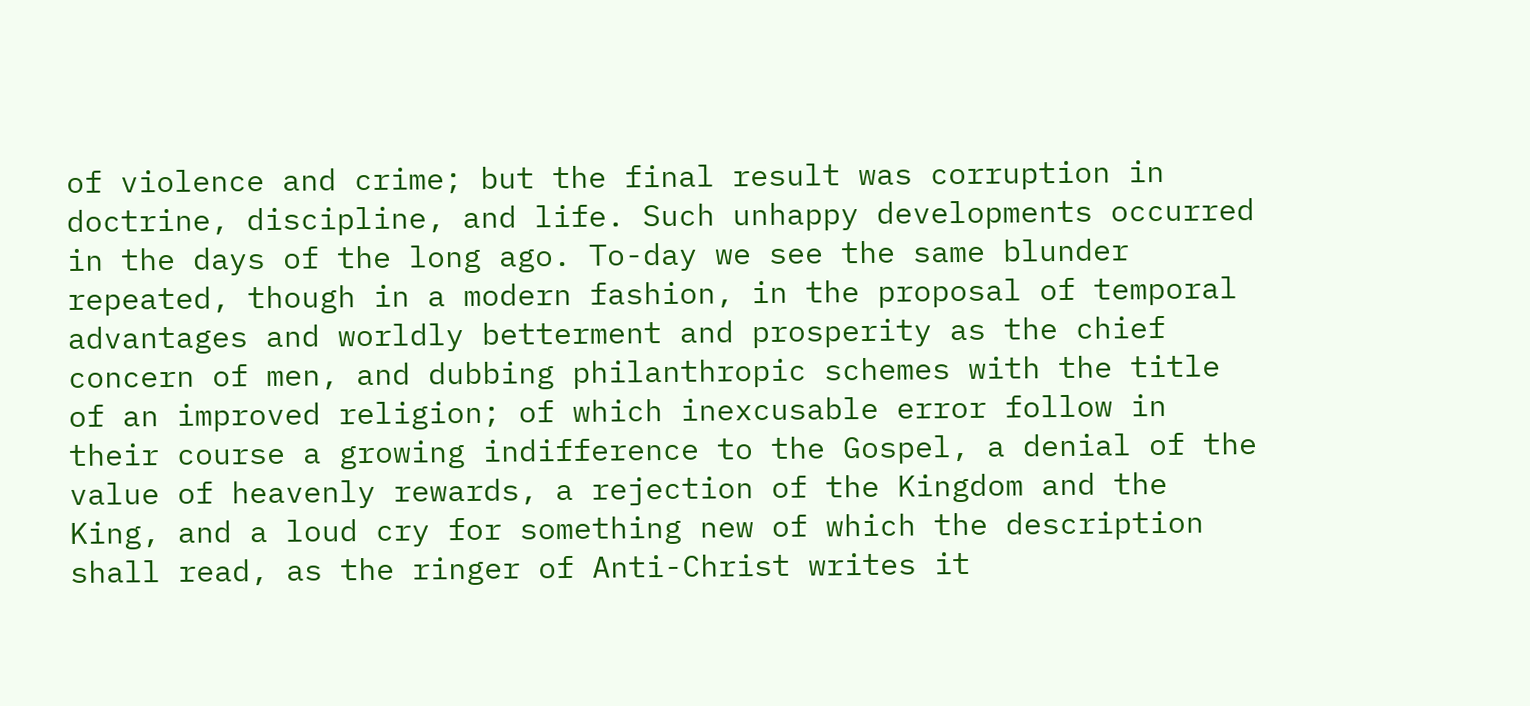of violence and crime; but the final result was corruption in doctrine, discipline, and life. Such unhappy developments occurred in the days of the long ago. To-day we see the same blunder repeated, though in a modern fashion, in the proposal of temporal advantages and worldly betterment and prosperity as the chief concern of men, and dubbing philanthropic schemes with the title of an improved religion; of which inexcusable error follow in their course a growing indifference to the Gospel, a denial of the value of heavenly rewards, a rejection of the Kingdom and the King, and a loud cry for something new of which the description shall read, as the ringer of Anti-Christ writes it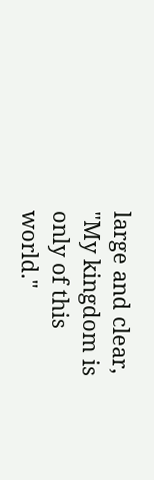large and clear, "My kingdom is only of this world."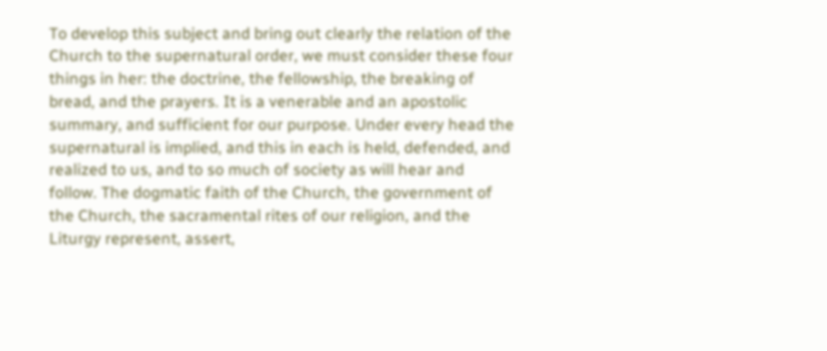To develop this subject and bring out clearly the relation of the Church to the supernatural order, we must consider these four things in her: the doctrine, the fellowship, the breaking of bread, and the prayers. It is a venerable and an apostolic summary, and sufficient for our purpose. Under every head the supernatural is implied, and this in each is held, defended, and realized to us, and to so much of society as will hear and follow. The dogmatic faith of the Church, the government of the Church, the sacramental rites of our religion, and the Liturgy represent, assert,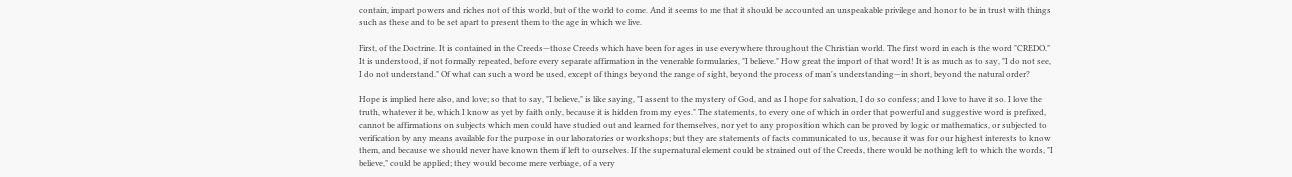contain, impart powers and riches not of this world, but of the world to come. And it seems to me that it should be accounted an unspeakable privilege and honor to be in trust with things such as these and to be set apart to present them to the age in which we live.

First, of the Doctrine. It is contained in the Creeds—those Creeds which have been for ages in use everywhere throughout the Christian world. The first word in each is the word "CREDO." It is understood, if not formally repeated, before every separate affirmation in the venerable formularies, "I believe." How great the import of that word! It is as much as to say, "I do not see, I do not understand." Of what can such a word be used, except of things beyond the range of sight, beyond the process of man's understanding—in short, beyond the natural order?

Hope is implied here also, and love; so that to say, "I believe," is like saying, "I assent to the mystery of God, and as I hope for salvation, I do so confess; and I love to have it so. I love the truth, whatever it be, which I know as yet by faith only, because it is hidden from my eyes." The statements, to every one of which in order that powerful and suggestive word is prefixed, cannot be affirmations on subjects which men could have studied out and learned for themselves, nor yet to any proposition which can be proved by logic or mathematics, or subjected to verification by any means available for the purpose in our laboratories or workshops; but they are statements of facts communicated to us, because it was for our highest interests to know them, and because we should never have known them if left to ourselves. If the supernatural element could be strained out of the Creeds, there would be nothing left to which the words, "I believe," could be applied; they would become mere verbiage, of a very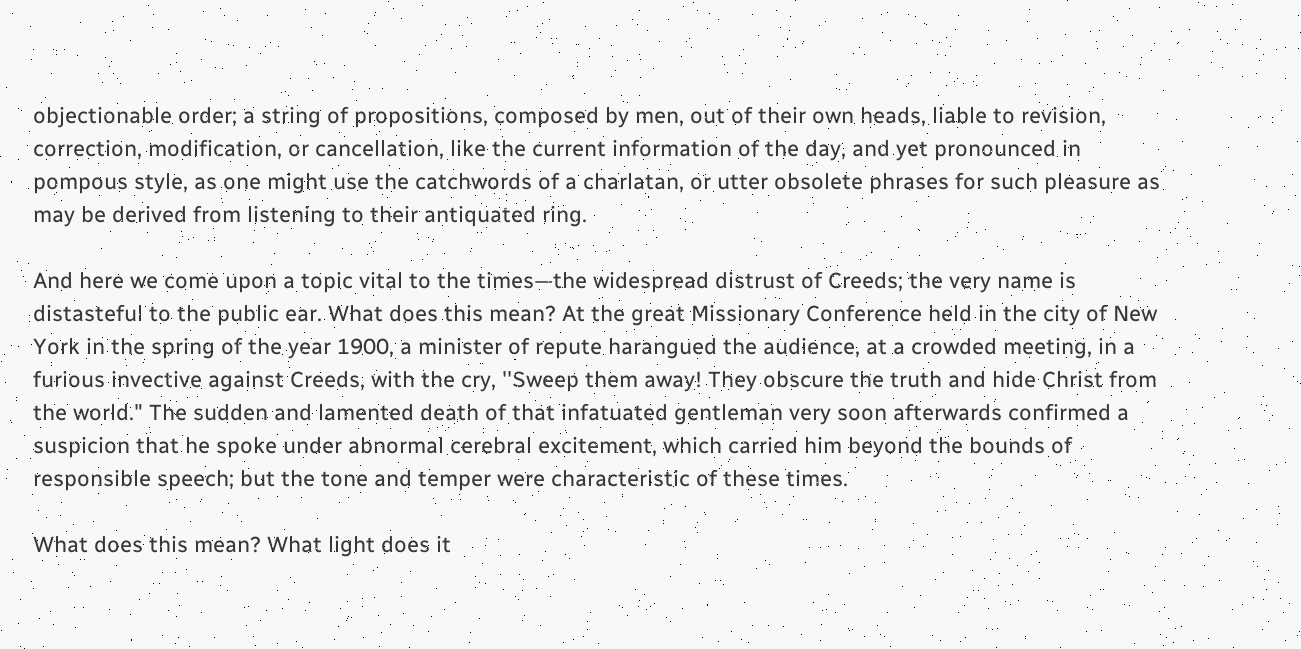objectionable order; a string of propositions, composed by men, out of their own heads, liable to revision, correction, modification, or cancellation, like the current information of the day, and yet pronounced in pompous style, as one might use the catchwords of a charlatan, or utter obsolete phrases for such pleasure as may be derived from listening to their antiquated ring.

And here we come upon a topic vital to the times—the widespread distrust of Creeds; the very name is distasteful to the public ear. What does this mean? At the great Missionary Conference held in the city of New York in the spring of the year 1900, a minister of repute harangued the audience, at a crowded meeting, in a furious invective against Creeds, with the cry, ''Sweep them away! They obscure the truth and hide Christ from the world." The sudden and lamented death of that infatuated gentleman very soon afterwards confirmed a suspicion that he spoke under abnormal cerebral excitement, which carried him beyond the bounds of responsible speech; but the tone and temper were characteristic of these times.

What does this mean? What light does it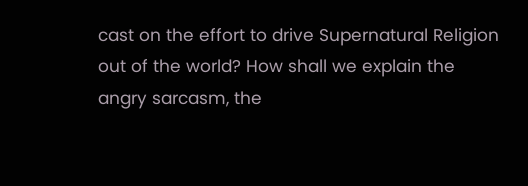cast on the effort to drive Supernatural Religion out of the world? How shall we explain the angry sarcasm, the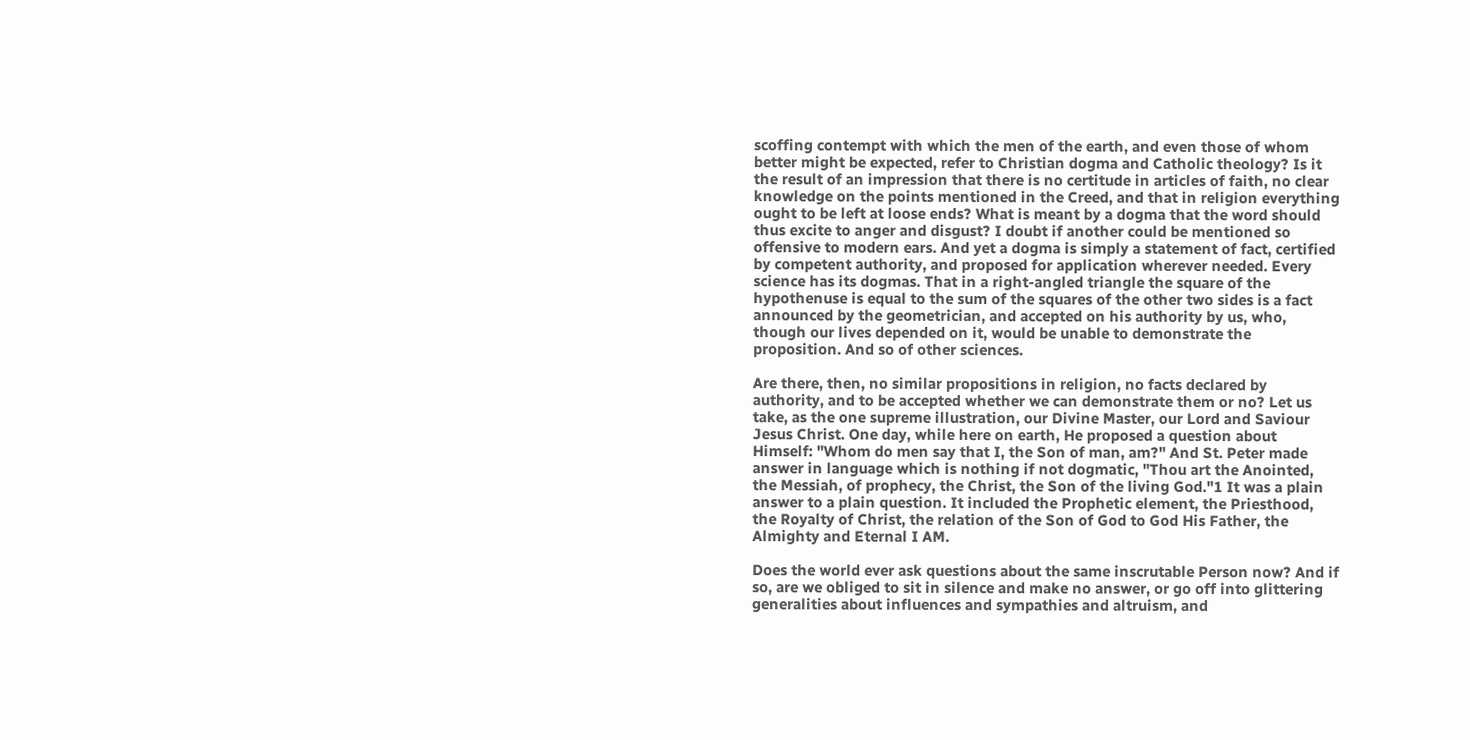scoffing contempt with which the men of the earth, and even those of whom better might be expected, refer to Christian dogma and Catholic theology? Is it the result of an impression that there is no certitude in articles of faith, no clear knowledge on the points mentioned in the Creed, and that in religion everything ought to be left at loose ends? What is meant by a dogma that the word should thus excite to anger and disgust? I doubt if another could be mentioned so offensive to modern ears. And yet a dogma is simply a statement of fact, certified by competent authority, and proposed for application wherever needed. Every science has its dogmas. That in a right-angled triangle the square of the hypothenuse is equal to the sum of the squares of the other two sides is a fact announced by the geometrician, and accepted on his authority by us, who, though our lives depended on it, would be unable to demonstrate the proposition. And so of other sciences.

Are there, then, no similar propositions in religion, no facts declared by authority, and to be accepted whether we can demonstrate them or no? Let us take, as the one supreme illustration, our Divine Master, our Lord and Saviour Jesus Christ. One day, while here on earth, He proposed a question about Himself: "Whom do men say that I, the Son of man, am?" And St. Peter made answer in language which is nothing if not dogmatic, "Thou art the Anointed, the Messiah, of prophecy, the Christ, the Son of the living God."1 It was a plain answer to a plain question. It included the Prophetic element, the Priesthood, the Royalty of Christ, the relation of the Son of God to God His Father, the Almighty and Eternal I AM.

Does the world ever ask questions about the same inscrutable Person now? And if so, are we obliged to sit in silence and make no answer, or go off into glittering generalities about influences and sympathies and altruism, and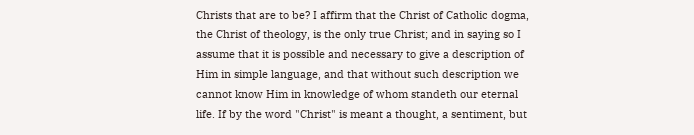Christs that are to be? I affirm that the Christ of Catholic dogma, the Christ of theology, is the only true Christ; and in saying so I assume that it is possible and necessary to give a description of Him in simple language, and that without such description we cannot know Him in knowledge of whom standeth our eternal life. If by the word "Christ" is meant a thought, a sentiment, but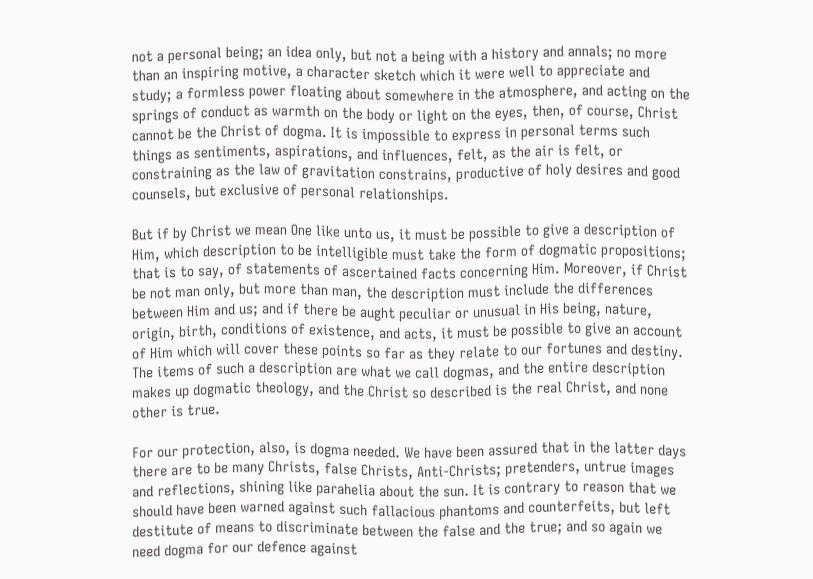not a personal being; an idea only, but not a being with a history and annals; no more than an inspiring motive, a character sketch which it were well to appreciate and study; a formless power floating about somewhere in the atmosphere, and acting on the springs of conduct as warmth on the body or light on the eyes, then, of course, Christ cannot be the Christ of dogma. It is impossible to express in personal terms such things as sentiments, aspirations, and influences, felt, as the air is felt, or constraining as the law of gravitation constrains, productive of holy desires and good counsels, but exclusive of personal relationships.

But if by Christ we mean One like unto us, it must be possible to give a description of Him, which description to be intelligible must take the form of dogmatic propositions; that is to say, of statements of ascertained facts concerning Him. Moreover, if Christ be not man only, but more than man, the description must include the differences between Him and us; and if there be aught peculiar or unusual in His being, nature, origin, birth, conditions of existence, and acts, it must be possible to give an account of Him which will cover these points so far as they relate to our fortunes and destiny. The items of such a description are what we call dogmas, and the entire description makes up dogmatic theology, and the Christ so described is the real Christ, and none other is true.

For our protection, also, is dogma needed. We have been assured that in the latter days there are to be many Christs, false Christs, Anti-Christs; pretenders, untrue images and reflections, shining like parahelia about the sun. It is contrary to reason that we should have been warned against such fallacious phantoms and counterfeits, but left destitute of means to discriminate between the false and the true; and so again we need dogma for our defence against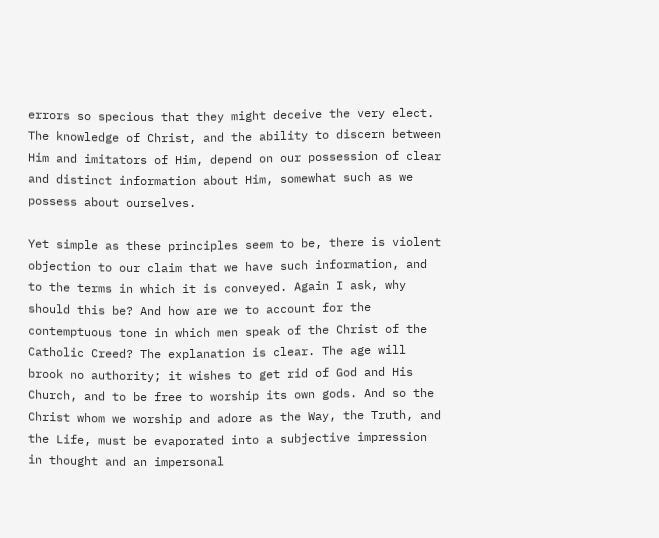errors so specious that they might deceive the very elect. The knowledge of Christ, and the ability to discern between Him and imitators of Him, depend on our possession of clear and distinct information about Him, somewhat such as we possess about ourselves.

Yet simple as these principles seem to be, there is violent objection to our claim that we have such information, and to the terms in which it is conveyed. Again I ask, why should this be? And how are we to account for the contemptuous tone in which men speak of the Christ of the Catholic Creed? The explanation is clear. The age will brook no authority; it wishes to get rid of God and His Church, and to be free to worship its own gods. And so the Christ whom we worship and adore as the Way, the Truth, and the Life, must be evaporated into a subjective impression in thought and an impersonal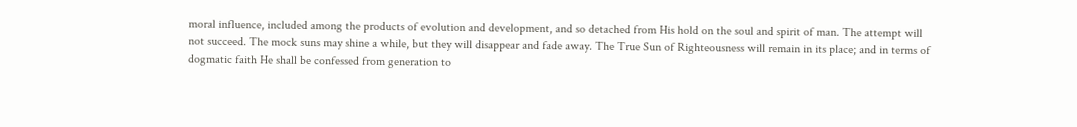moral influence, included among the products of evolution and development, and so detached from His hold on the soul and spirit of man. The attempt will not succeed. The mock suns may shine a while, but they will disappear and fade away. The True Sun of Righteousness will remain in its place; and in terms of dogmatic faith He shall be confessed from generation to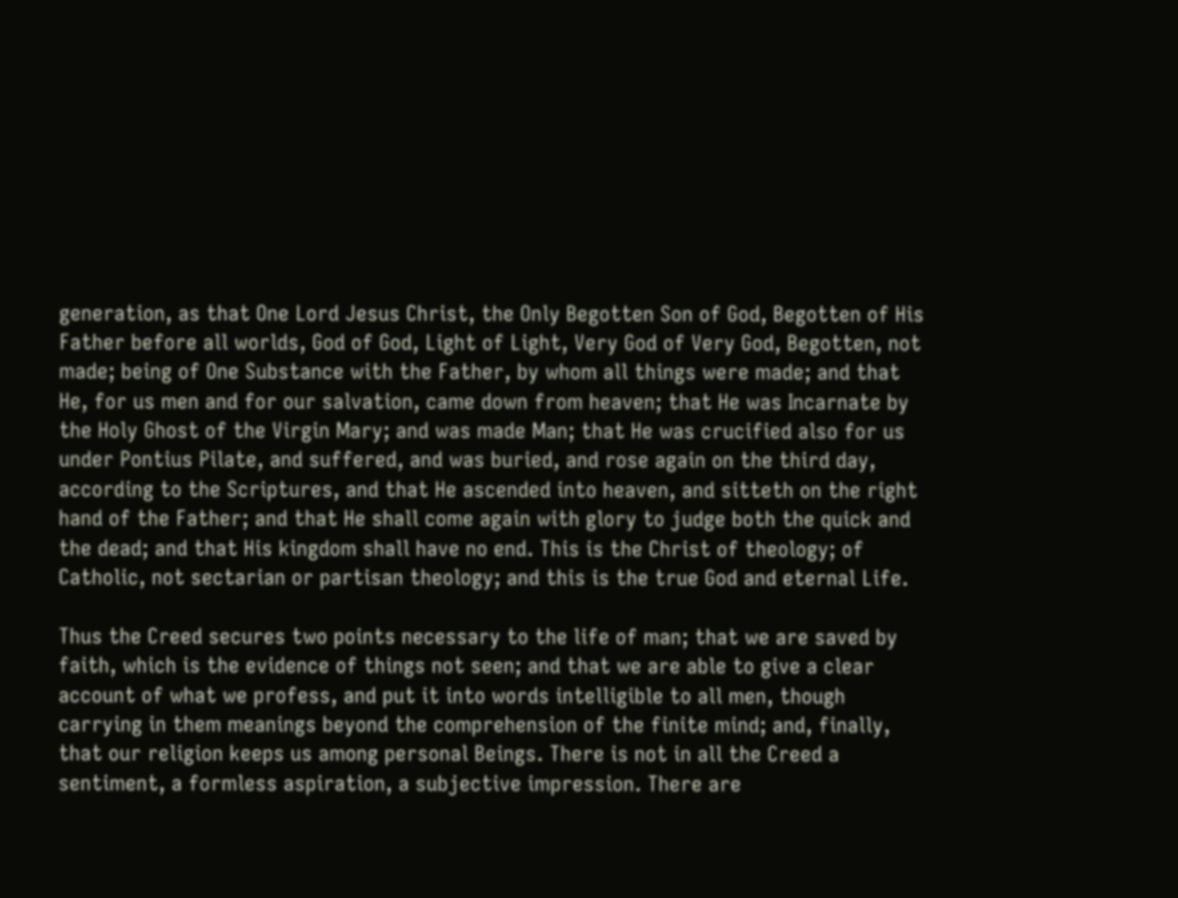generation, as that One Lord Jesus Christ, the Only Begotten Son of God, Begotten of His Father before all worlds, God of God, Light of Light, Very God of Very God, Begotten, not made; being of One Substance with the Father, by whom all things were made; and that He, for us men and for our salvation, came down from heaven; that He was Incarnate by the Holy Ghost of the Virgin Mary; and was made Man; that He was crucified also for us under Pontius Pilate, and suffered, and was buried, and rose again on the third day, according to the Scriptures, and that He ascended into heaven, and sitteth on the right hand of the Father; and that He shall come again with glory to judge both the quick and the dead; and that His kingdom shall have no end. This is the Christ of theology; of Catholic, not sectarian or partisan theology; and this is the true God and eternal Life.

Thus the Creed secures two points necessary to the life of man; that we are saved by faith, which is the evidence of things not seen; and that we are able to give a clear account of what we profess, and put it into words intelligible to all men, though carrying in them meanings beyond the comprehension of the finite mind; and, finally, that our religion keeps us among personal Beings. There is not in all the Creed a sentiment, a formless aspiration, a subjective impression. There are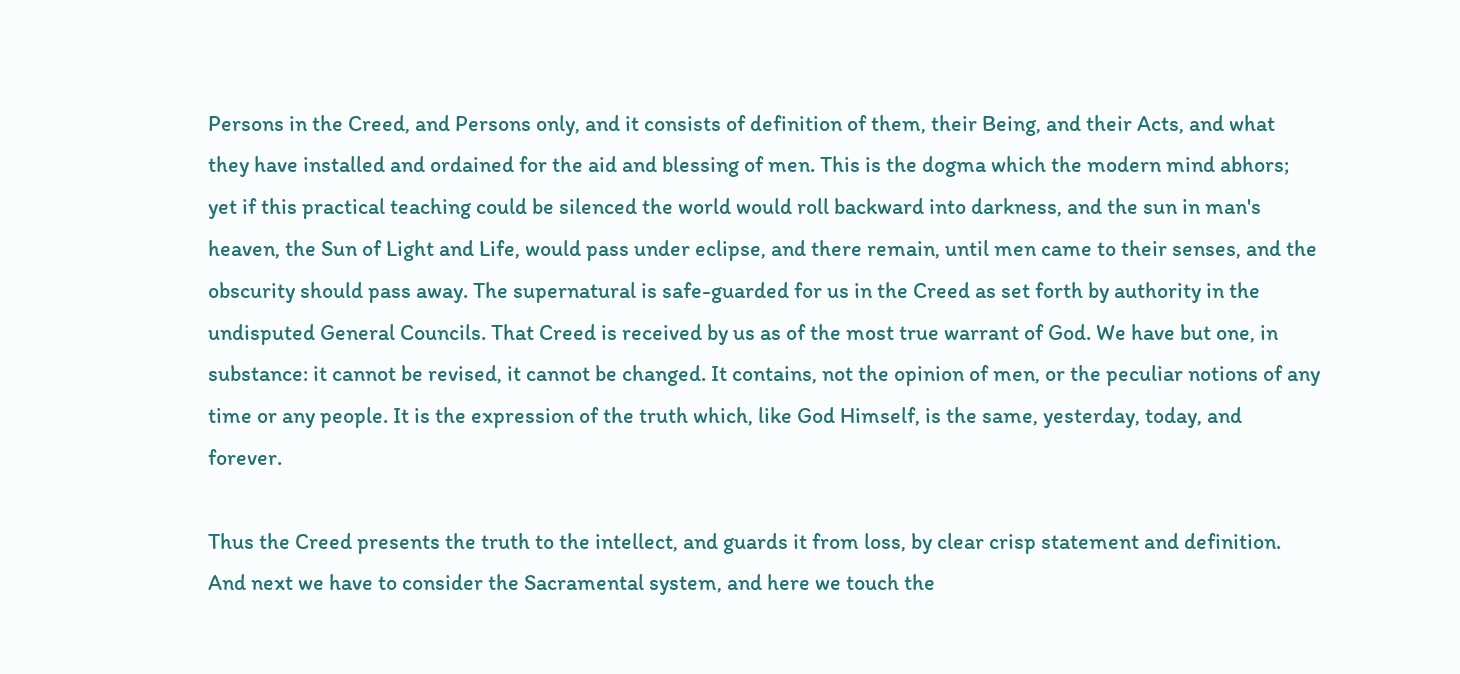Persons in the Creed, and Persons only, and it consists of definition of them, their Being, and their Acts, and what they have installed and ordained for the aid and blessing of men. This is the dogma which the modern mind abhors; yet if this practical teaching could be silenced the world would roll backward into darkness, and the sun in man's heaven, the Sun of Light and Life, would pass under eclipse, and there remain, until men came to their senses, and the obscurity should pass away. The supernatural is safe-guarded for us in the Creed as set forth by authority in the undisputed General Councils. That Creed is received by us as of the most true warrant of God. We have but one, in substance: it cannot be revised, it cannot be changed. It contains, not the opinion of men, or the peculiar notions of any time or any people. It is the expression of the truth which, like God Himself, is the same, yesterday, today, and forever.

Thus the Creed presents the truth to the intellect, and guards it from loss, by clear crisp statement and definition. And next we have to consider the Sacramental system, and here we touch the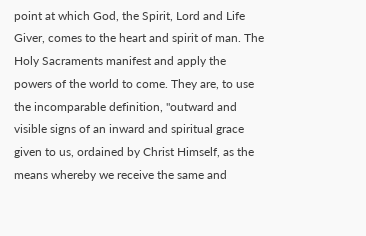point at which God, the Spirit, Lord and Life Giver, comes to the heart and spirit of man. The Holy Sacraments manifest and apply the powers of the world to come. They are, to use the incomparable definition, "outward and visible signs of an inward and spiritual grace given to us, ordained by Christ Himself, as the means whereby we receive the same and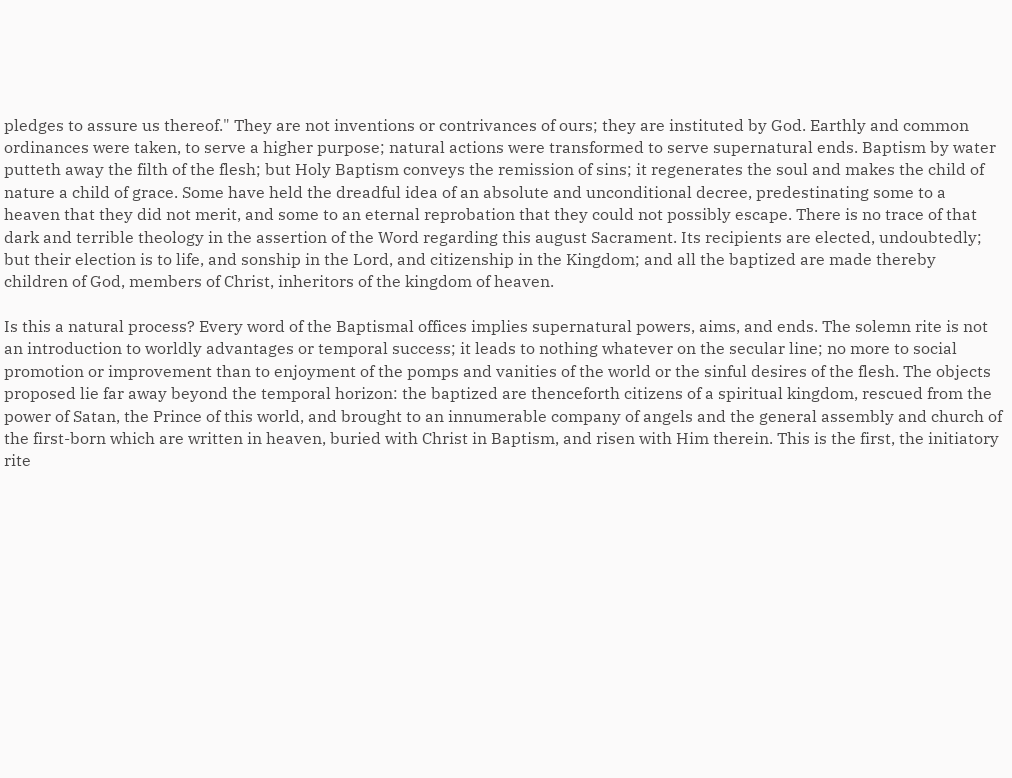pledges to assure us thereof." They are not inventions or contrivances of ours; they are instituted by God. Earthly and common ordinances were taken, to serve a higher purpose; natural actions were transformed to serve supernatural ends. Baptism by water putteth away the filth of the flesh; but Holy Baptism conveys the remission of sins; it regenerates the soul and makes the child of nature a child of grace. Some have held the dreadful idea of an absolute and unconditional decree, predestinating some to a heaven that they did not merit, and some to an eternal reprobation that they could not possibly escape. There is no trace of that dark and terrible theology in the assertion of the Word regarding this august Sacrament. Its recipients are elected, undoubtedly; but their election is to life, and sonship in the Lord, and citizenship in the Kingdom; and all the baptized are made thereby children of God, members of Christ, inheritors of the kingdom of heaven.

Is this a natural process? Every word of the Baptismal offices implies supernatural powers, aims, and ends. The solemn rite is not an introduction to worldly advantages or temporal success; it leads to nothing whatever on the secular line; no more to social promotion or improvement than to enjoyment of the pomps and vanities of the world or the sinful desires of the flesh. The objects proposed lie far away beyond the temporal horizon: the baptized are thenceforth citizens of a spiritual kingdom, rescued from the power of Satan, the Prince of this world, and brought to an innumerable company of angels and the general assembly and church of the first-born which are written in heaven, buried with Christ in Baptism, and risen with Him therein. This is the first, the initiatory rite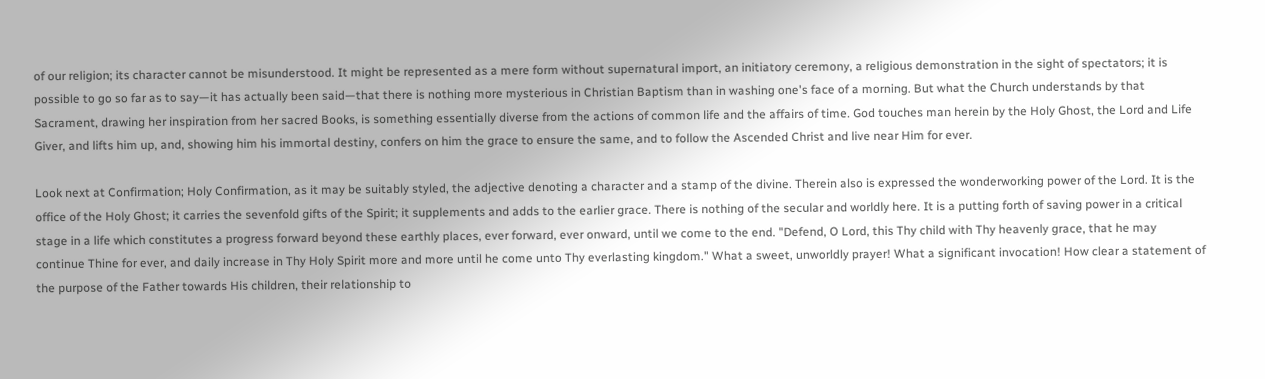of our religion; its character cannot be misunderstood. It might be represented as a mere form without supernatural import, an initiatory ceremony, a religious demonstration in the sight of spectators; it is possible to go so far as to say—it has actually been said—that there is nothing more mysterious in Christian Baptism than in washing one's face of a morning. But what the Church understands by that Sacrament, drawing her inspiration from her sacred Books, is something essentially diverse from the actions of common life and the affairs of time. God touches man herein by the Holy Ghost, the Lord and Life Giver, and lifts him up, and, showing him his immortal destiny, confers on him the grace to ensure the same, and to follow the Ascended Christ and live near Him for ever.

Look next at Confirmation; Holy Confirmation, as it may be suitably styled, the adjective denoting a character and a stamp of the divine. Therein also is expressed the wonderworking power of the Lord. It is the office of the Holy Ghost; it carries the sevenfold gifts of the Spirit; it supplements and adds to the earlier grace. There is nothing of the secular and worldly here. It is a putting forth of saving power in a critical stage in a life which constitutes a progress forward beyond these earthly places, ever forward, ever onward, until we come to the end. "Defend, O Lord, this Thy child with Thy heavenly grace, that he may continue Thine for ever, and daily increase in Thy Holy Spirit more and more until he come unto Thy everlasting kingdom." What a sweet, unworldly prayer! What a significant invocation! How clear a statement of the purpose of the Father towards His children, their relationship to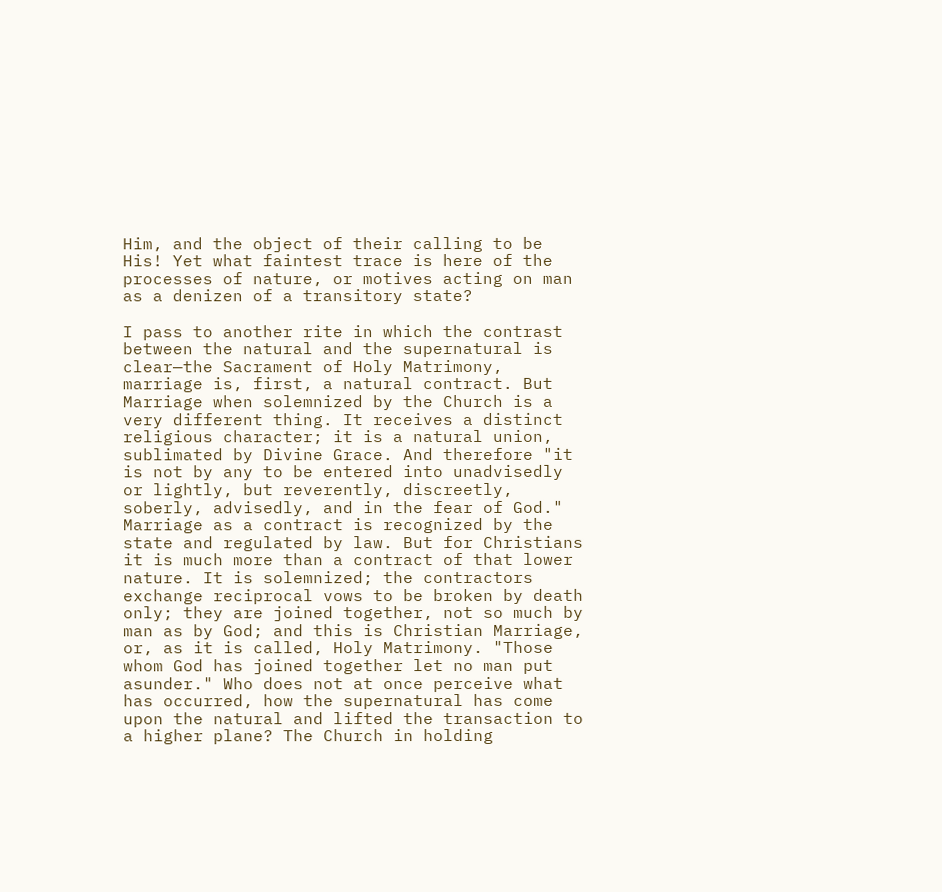Him, and the object of their calling to be His! Yet what faintest trace is here of the processes of nature, or motives acting on man as a denizen of a transitory state?

I pass to another rite in which the contrast between the natural and the supernatural is clear—the Sacrament of Holy Matrimony, marriage is, first, a natural contract. But Marriage when solemnized by the Church is a very different thing. It receives a distinct religious character; it is a natural union, sublimated by Divine Grace. And therefore "it is not by any to be entered into unadvisedly or lightly, but reverently, discreetly, soberly, advisedly, and in the fear of God." Marriage as a contract is recognized by the state and regulated by law. But for Christians it is much more than a contract of that lower nature. It is solemnized; the contractors exchange reciprocal vows to be broken by death only; they are joined together, not so much by man as by God; and this is Christian Marriage, or, as it is called, Holy Matrimony. "Those whom God has joined together let no man put asunder." Who does not at once perceive what has occurred, how the supernatural has come upon the natural and lifted the transaction to a higher plane? The Church in holding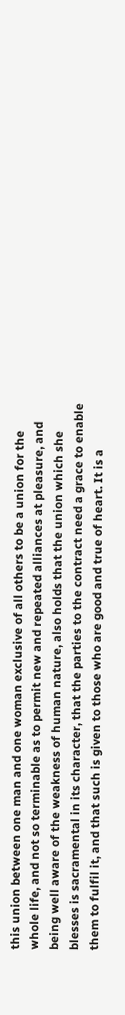this union between one man and one woman exclusive of all others to be a union for the whole life, and not so terminable as to permit new and repeated alliances at pleasure, and being well aware of the weakness of human nature, also holds that the union which she blesses is sacramental in its character, that the parties to the contract need a grace to enable them to fulfil it, and that such is given to those who are good and true of heart. It is a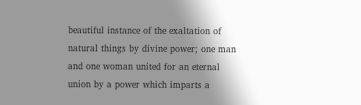beautiful instance of the exaltation of natural things by divine power; one man and one woman united for an eternal union by a power which imparts a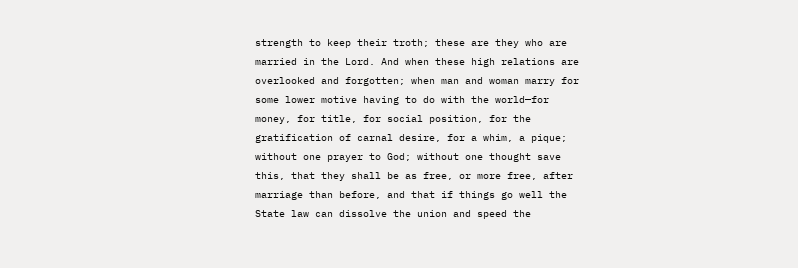strength to keep their troth; these are they who are married in the Lord. And when these high relations are overlooked and forgotten; when man and woman marry for some lower motive having to do with the world—for money, for title, for social position, for the gratification of carnal desire, for a whim, a pique; without one prayer to God; without one thought save this, that they shall be as free, or more free, after marriage than before, and that if things go well the State law can dissolve the union and speed the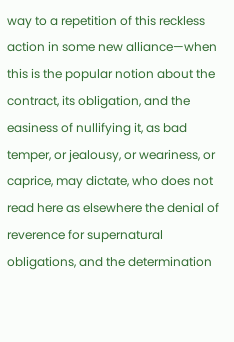way to a repetition of this reckless action in some new alliance—when this is the popular notion about the contract, its obligation, and the easiness of nullifying it, as bad temper, or jealousy, or weariness, or caprice, may dictate, who does not read here as elsewhere the denial of reverence for supernatural obligations, and the determination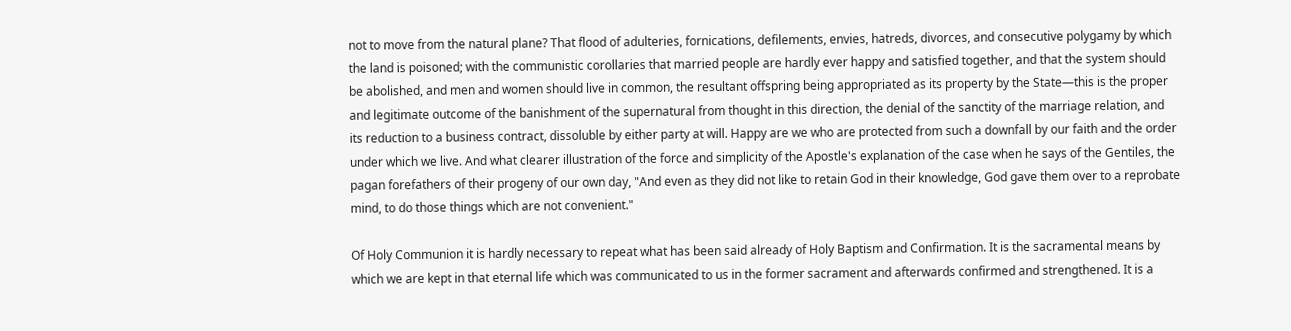not to move from the natural plane? That flood of adulteries, fornications, defilements, envies, hatreds, divorces, and consecutive polygamy by which the land is poisoned; with the communistic corollaries that married people are hardly ever happy and satisfied together, and that the system should be abolished, and men and women should live in common, the resultant offspring being appropriated as its property by the State—this is the proper and legitimate outcome of the banishment of the supernatural from thought in this direction, the denial of the sanctity of the marriage relation, and its reduction to a business contract, dissoluble by either party at will. Happy are we who are protected from such a downfall by our faith and the order under which we live. And what clearer illustration of the force and simplicity of the Apostle's explanation of the case when he says of the Gentiles, the pagan forefathers of their progeny of our own day, "And even as they did not like to retain God in their knowledge, God gave them over to a reprobate mind, to do those things which are not convenient."

Of Holy Communion it is hardly necessary to repeat what has been said already of Holy Baptism and Confirmation. It is the sacramental means by which we are kept in that eternal life which was communicated to us in the former sacrament and afterwards confirmed and strengthened. It is a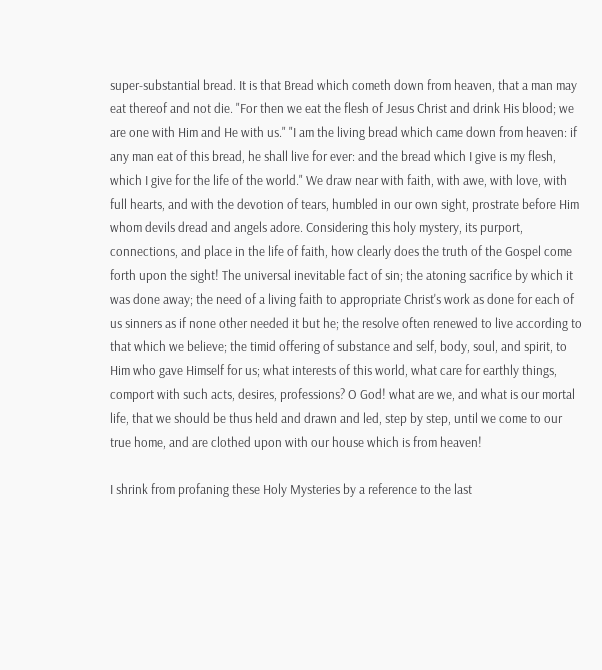super-substantial bread. It is that Bread which cometh down from heaven, that a man may eat thereof and not die. "For then we eat the flesh of Jesus Christ and drink His blood; we are one with Him and He with us." "I am the living bread which came down from heaven: if any man eat of this bread, he shall live for ever: and the bread which I give is my flesh, which I give for the life of the world." We draw near with faith, with awe, with love, with full hearts, and with the devotion of tears, humbled in our own sight, prostrate before Him whom devils dread and angels adore. Considering this holy mystery, its purport, connections, and place in the life of faith, how clearly does the truth of the Gospel come forth upon the sight! The universal inevitable fact of sin; the atoning sacrifice by which it was done away; the need of a living faith to appropriate Christ's work as done for each of us sinners as if none other needed it but he; the resolve often renewed to live according to that which we believe; the timid offering of substance and self, body, soul, and spirit, to Him who gave Himself for us; what interests of this world, what care for earthly things, comport with such acts, desires, professions? O God! what are we, and what is our mortal life, that we should be thus held and drawn and led, step by step, until we come to our true home, and are clothed upon with our house which is from heaven!

I shrink from profaning these Holy Mysteries by a reference to the last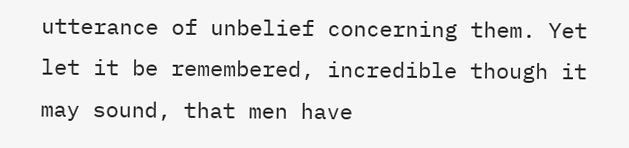utterance of unbelief concerning them. Yet let it be remembered, incredible though it may sound, that men have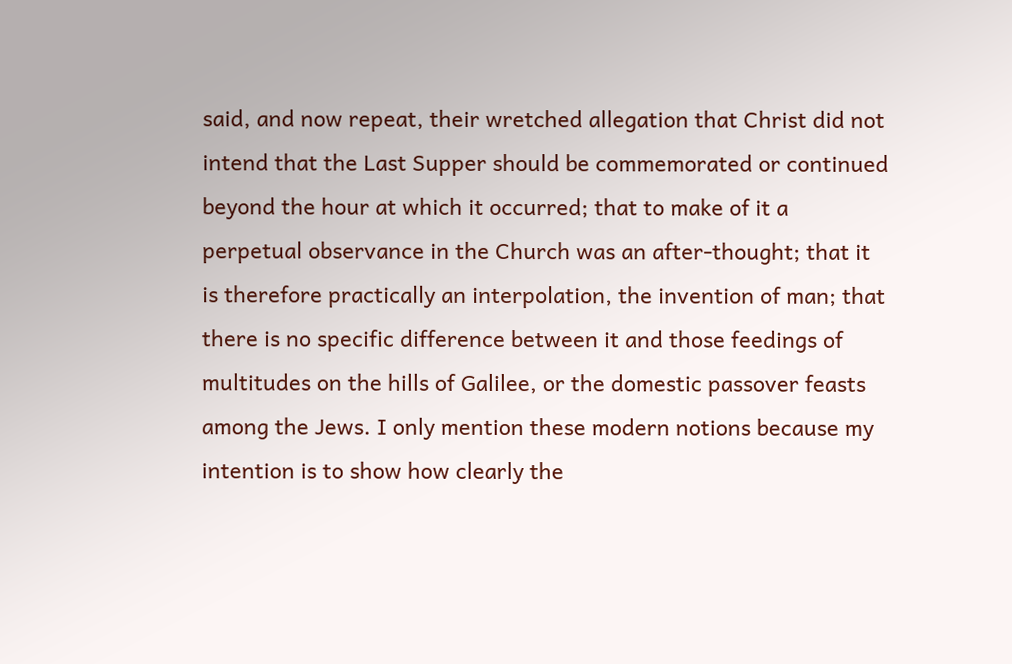said, and now repeat, their wretched allegation that Christ did not intend that the Last Supper should be commemorated or continued beyond the hour at which it occurred; that to make of it a perpetual observance in the Church was an after-thought; that it is therefore practically an interpolation, the invention of man; that there is no specific difference between it and those feedings of multitudes on the hills of Galilee, or the domestic passover feasts among the Jews. I only mention these modern notions because my intention is to show how clearly the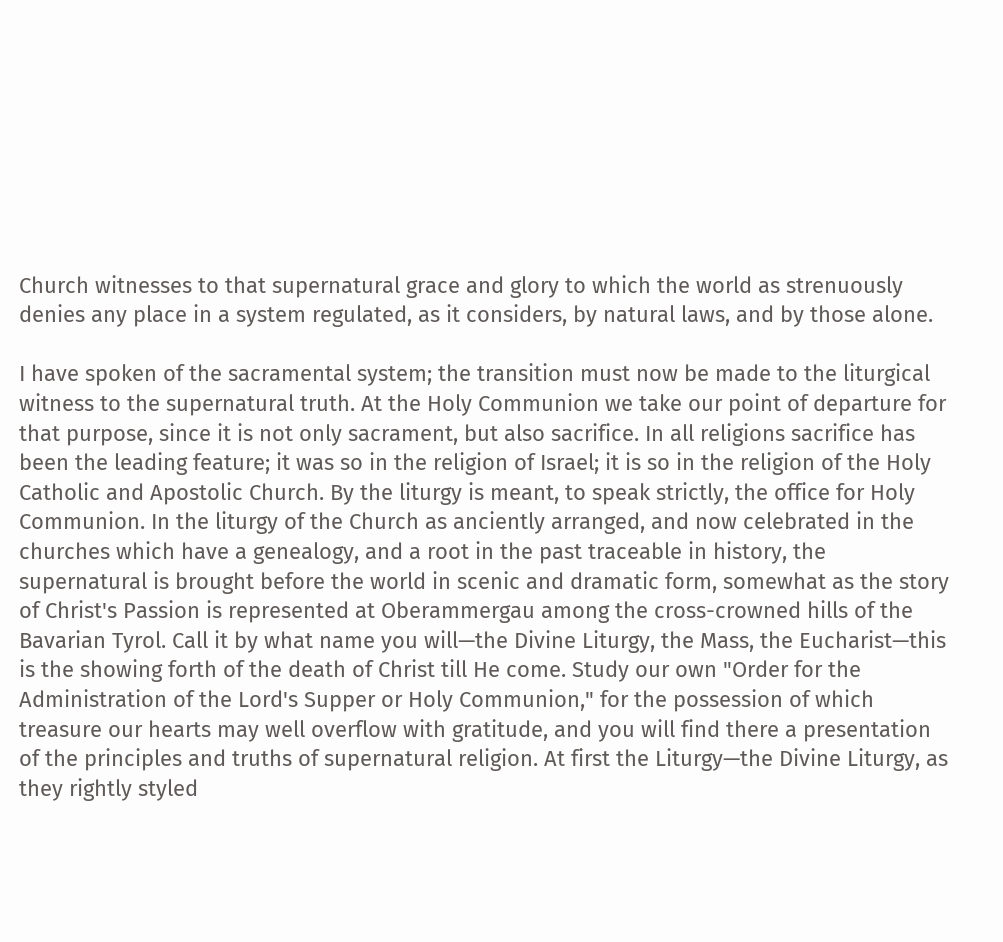Church witnesses to that supernatural grace and glory to which the world as strenuously denies any place in a system regulated, as it considers, by natural laws, and by those alone.

I have spoken of the sacramental system; the transition must now be made to the liturgical witness to the supernatural truth. At the Holy Communion we take our point of departure for that purpose, since it is not only sacrament, but also sacrifice. In all religions sacrifice has been the leading feature; it was so in the religion of Israel; it is so in the religion of the Holy Catholic and Apostolic Church. By the liturgy is meant, to speak strictly, the office for Holy Communion. In the liturgy of the Church as anciently arranged, and now celebrated in the churches which have a genealogy, and a root in the past traceable in history, the supernatural is brought before the world in scenic and dramatic form, somewhat as the story of Christ's Passion is represented at Oberammergau among the cross-crowned hills of the Bavarian Tyrol. Call it by what name you will—the Divine Liturgy, the Mass, the Eucharist—this is the showing forth of the death of Christ till He come. Study our own "Order for the Administration of the Lord's Supper or Holy Communion," for the possession of which treasure our hearts may well overflow with gratitude, and you will find there a presentation of the principles and truths of supernatural religion. At first the Liturgy—the Divine Liturgy, as they rightly styled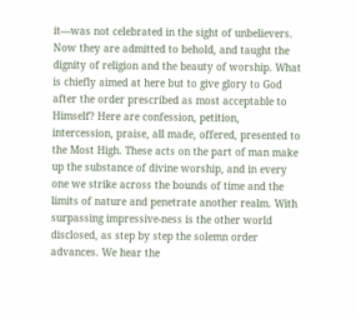it—was not celebrated in the sight of unbelievers. Now they are admitted to behold, and taught the dignity of religion and the beauty of worship. What is chiefly aimed at here but to give glory to God after the order prescribed as most acceptable to Himself? Here are confession, petition, intercession, praise, all made, offered, presented to the Most High. These acts on the part of man make up the substance of divine worship, and in every one we strike across the bounds of time and the limits of nature and penetrate another realm. With surpassing impressive-ness is the other world disclosed, as step by step the solemn order advances. We hear the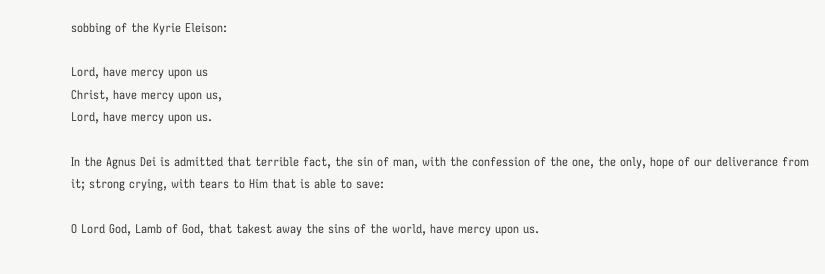sobbing of the Kyrie Eleison:

Lord, have mercy upon us
Christ, have mercy upon us,
Lord, have mercy upon us.

In the Agnus Dei is admitted that terrible fact, the sin of man, with the confession of the one, the only, hope of our deliverance from it; strong crying, with tears to Him that is able to save:

O Lord God, Lamb of God, that takest away the sins of the world, have mercy upon us.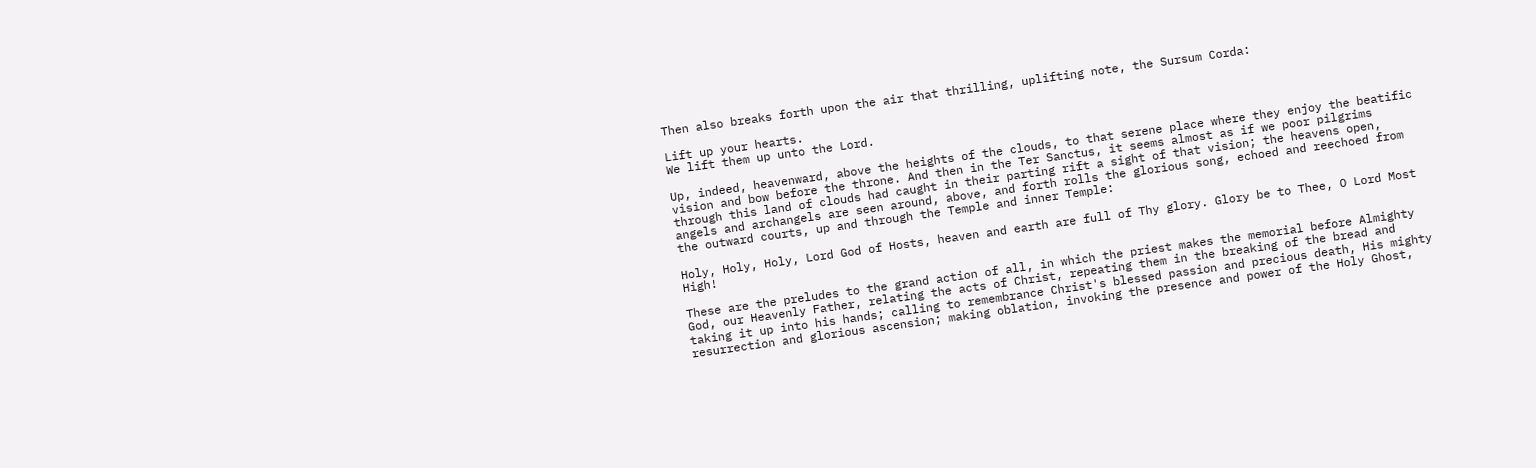Then also breaks forth upon the air that thrilling, uplifting note, the Sursum Corda:

Lift up your hearts.
We lift them up unto the Lord.

Up, indeed, heavenward, above the heights of the clouds, to that serene place where they enjoy the beatific vision and bow before the throne. And then in the Ter Sanctus, it seems almost as if we poor pilgrims through this land of clouds had caught in their parting rift a sight of that vision; the heavens open, angels and archangels are seen around, above, and forth rolls the glorious song, echoed and reechoed from the outward courts, up and through the Temple and inner Temple:

Holy, Holy, Holy, Lord God of Hosts, heaven and earth are full of Thy glory. Glory be to Thee, O Lord Most High!

These are the preludes to the grand action of all, in which the priest makes the memorial before Almighty God, our Heavenly Father, relating the acts of Christ, repeating them in the breaking of the bread and taking it up into his hands; calling to remembrance Christ's blessed passion and precious death, His mighty resurrection and glorious ascension; making oblation, invoking the presence and power of the Holy Ghost,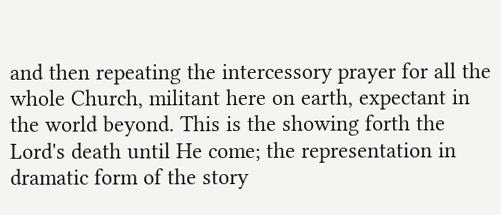and then repeating the intercessory prayer for all the whole Church, militant here on earth, expectant in the world beyond. This is the showing forth the Lord's death until He come; the representation in dramatic form of the story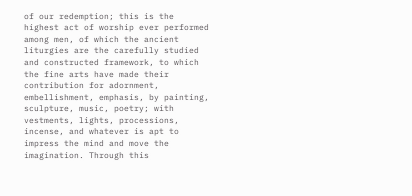of our redemption; this is the highest act of worship ever performed among men, of which the ancient liturgies are the carefully studied and constructed framework, to which the fine arts have made their contribution for adornment, embellishment, emphasis, by painting, sculpture, music, poetry; with vestments, lights, processions, incense, and whatever is apt to impress the mind and move the imagination. Through this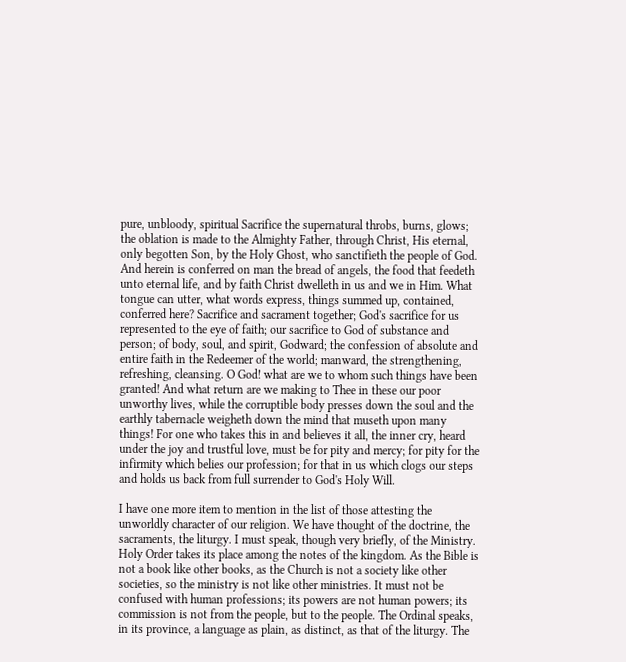pure, unbloody, spiritual Sacrifice the supernatural throbs, burns, glows; the oblation is made to the Almighty Father, through Christ, His eternal, only begotten Son, by the Holy Ghost, who sanctifieth the people of God. And herein is conferred on man the bread of angels, the food that feedeth unto eternal life, and by faith Christ dwelleth in us and we in Him. What tongue can utter, what words express, things summed up, contained, conferred here? Sacrifice and sacrament together; God's sacrifice for us represented to the eye of faith; our sacrifice to God of substance and person; of body, soul, and spirit, Godward; the confession of absolute and entire faith in the Redeemer of the world; manward, the strengthening, refreshing, cleansing. O God! what are we to whom such things have been granted! And what return are we making to Thee in these our poor unworthy lives, while the corruptible body presses down the soul and the earthly tabernacle weigheth down the mind that museth upon many things! For one who takes this in and believes it all, the inner cry, heard under the joy and trustful love, must be for pity and mercy; for pity for the infirmity which belies our profession; for that in us which clogs our steps and holds us back from full surrender to God's Holy Will.

I have one more item to mention in the list of those attesting the unworldly character of our religion. We have thought of the doctrine, the sacraments, the liturgy. I must speak, though very briefly, of the Ministry. Holy Order takes its place among the notes of the kingdom. As the Bible is not a book like other books, as the Church is not a society like other societies, so the ministry is not like other ministries. It must not be confused with human professions; its powers are not human powers; its commission is not from the people, but to the people. The Ordinal speaks, in its province, a language as plain, as distinct, as that of the liturgy. The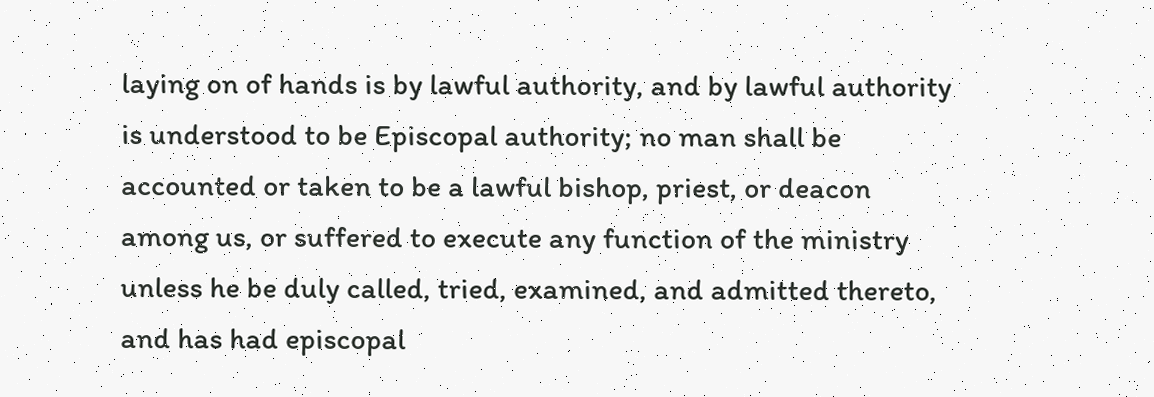laying on of hands is by lawful authority, and by lawful authority is understood to be Episcopal authority; no man shall be accounted or taken to be a lawful bishop, priest, or deacon among us, or suffered to execute any function of the ministry unless he be duly called, tried, examined, and admitted thereto, and has had episcopal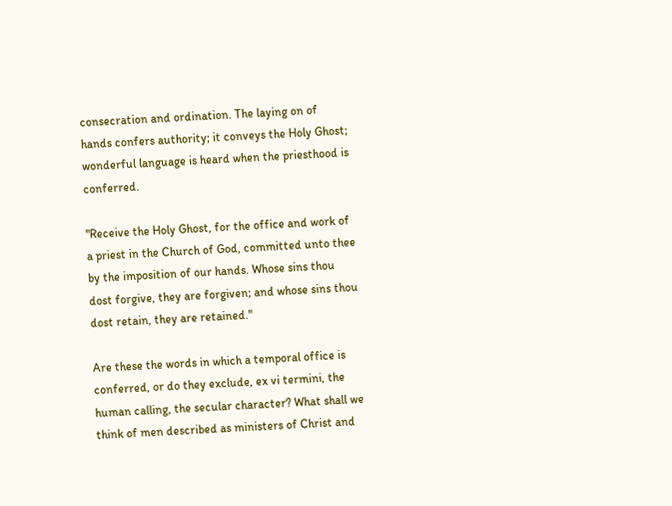consecration and ordination. The laying on of hands confers authority; it conveys the Holy Ghost; wonderful language is heard when the priesthood is conferred.

"Receive the Holy Ghost, for the office and work of a priest in the Church of God, committed unto thee by the imposition of our hands. Whose sins thou dost forgive, they are forgiven; and whose sins thou dost retain, they are retained."

Are these the words in which a temporal office is conferred, or do they exclude, ex vi termini, the human calling, the secular character? What shall we think of men described as ministers of Christ and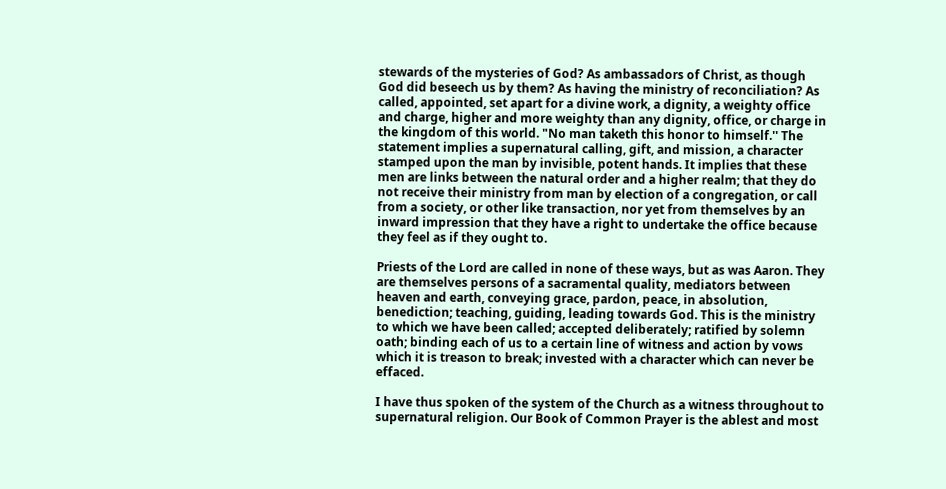stewards of the mysteries of God? As ambassadors of Christ, as though God did beseech us by them? As having the ministry of reconciliation? As called, appointed, set apart for a divine work, a dignity, a weighty office and charge, higher and more weighty than any dignity, office, or charge in the kingdom of this world. "No man taketh this honor to himself.'' The statement implies a supernatural calling, gift, and mission, a character stamped upon the man by invisible, potent hands. It implies that these men are links between the natural order and a higher realm; that they do not receive their ministry from man by election of a congregation, or call from a society, or other like transaction, nor yet from themselves by an inward impression that they have a right to undertake the office because they feel as if they ought to.

Priests of the Lord are called in none of these ways, but as was Aaron. They are themselves persons of a sacramental quality, mediators between heaven and earth, conveying grace, pardon, peace, in absolution, benediction; teaching, guiding, leading towards God. This is the ministry to which we have been called; accepted deliberately; ratified by solemn oath; binding each of us to a certain line of witness and action by vows which it is treason to break; invested with a character which can never be effaced.

I have thus spoken of the system of the Church as a witness throughout to supernatural religion. Our Book of Common Prayer is the ablest and most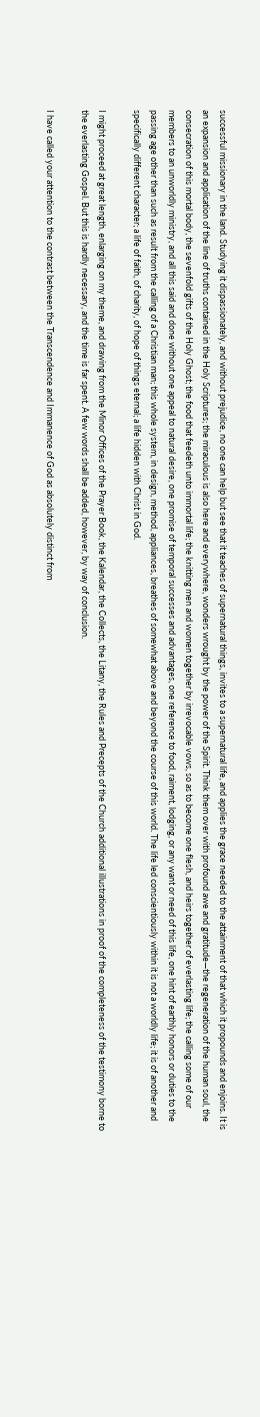successful missionary in the land. Studying it dispassionately, and without prejudice, no one can help but see that it teaches of supernatural things, invites to a supernatural life, and applies the grace needed to the attainment of that which it propounds and enjoins. It is an expansion and application of the line of truths contained in the Holy Scriptures; the miraculous is also here and everywhere, wonders wrought by the power of the Spirit. Think them over with profound awe and gratitude—the regeneration of the human soul, the consecration of this mortal body, the sevenfold gifts of the Holy Ghost; the food that feedeth unto immortal life; the knitting men and women together by irrevocable vows, so as to become one flesh, and heirs together of everlasting life; the calling some of our members to an unworldly ministry, and all this said and done without one appeal to natural desire, one promise of temporal successes and advantages, one reference to food, raiment, lodging, or any want or need of this life, one hint of earthly honors or duties to the passing age other than such as result from the calling of a Christian man; this whole system, in design, method, appliances, breathes of somewhat above and beyond the course of this world. The life led conscientiously within it is not a worldly life; it is of another and specifically different character; a life of faith, of charity, of hope of things eternal; a life hidden with Christ in God.

I might proceed at great length, enlarging on my theme, and drawing from the Minor Offices of the Prayer Book, the Kalendar, the Collects, the Litany, the Rules and Precepts of the Church additional illustrations in proof of the completeness of the testimony borne to the everlasting Gospel. But this is hardly necessary, and the time is far spent. A few words shall be added, however, by way of conclusion.

I have called your attention to the contrast between the Transcendence and Immanence of God as absolutely distinct from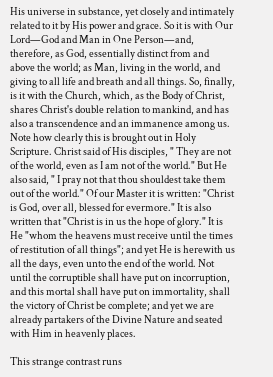His universe in substance, yet closely and intimately related to it by His power and grace. So it is with Our Lord—God and Man in One Person—and, therefore, as God, essentially distinct from and above the world; as Man, living in the world, and giving to all life and breath and all things. So, finally, is it with the Church, which, as the Body of Christ, shares Christ's double relation to mankind, and has also a transcendence and an immanence among us. Note how clearly this is brought out in Holy Scripture. Christ said of His disciples, " They are not of the world, even as I am not of the world." But He also said, " I pray not that thou shouldest take them out of the world." Of our Master it is written: "Christ is God, over all, blessed for evermore." It is also written that "Christ is in us the hope of glory." It is He "whom the heavens must receive until the times of restitution of all things"; and yet He is herewith us all the days, even unto the end of the world. Not until the corruptible shall have put on incorruption, and this mortal shall have put on immortality, shall the victory of Christ be complete; and yet we are already partakers of the Divine Nature and seated with Him in heavenly places.

This strange contrast runs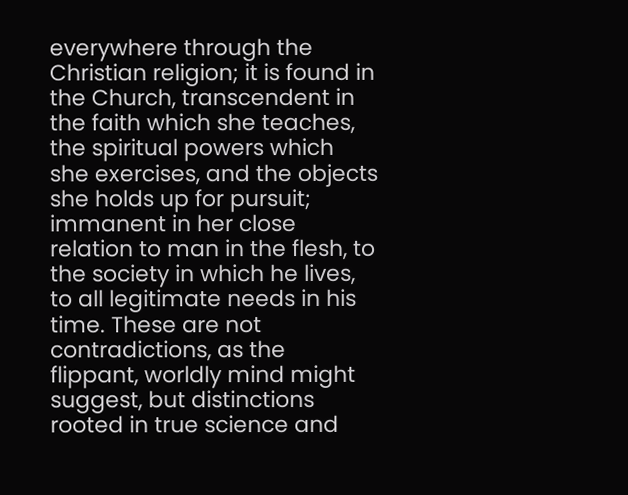everywhere through the Christian religion; it is found in the Church, transcendent in the faith which she teaches, the spiritual powers which she exercises, and the objects she holds up for pursuit; immanent in her close relation to man in the flesh, to the society in which he lives, to all legitimate needs in his time. These are not contradictions, as the flippant, worldly mind might suggest, but distinctions rooted in true science and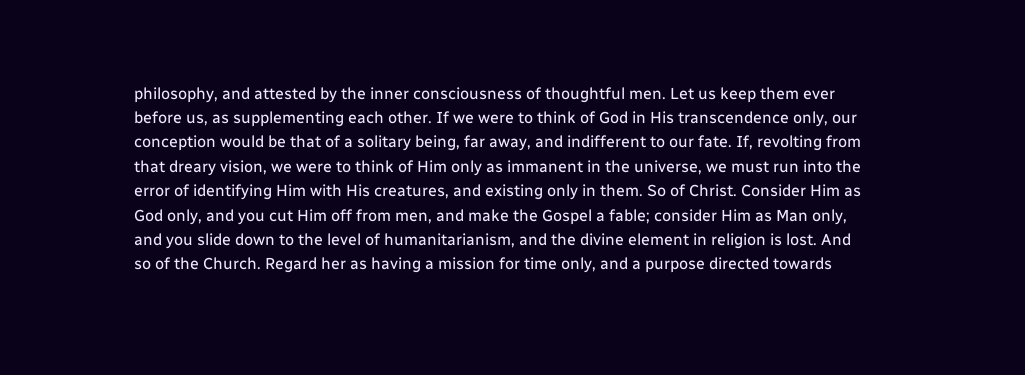philosophy, and attested by the inner consciousness of thoughtful men. Let us keep them ever before us, as supplementing each other. If we were to think of God in His transcendence only, our conception would be that of a solitary being, far away, and indifferent to our fate. If, revolting from that dreary vision, we were to think of Him only as immanent in the universe, we must run into the error of identifying Him with His creatures, and existing only in them. So of Christ. Consider Him as God only, and you cut Him off from men, and make the Gospel a fable; consider Him as Man only, and you slide down to the level of humanitarianism, and the divine element in religion is lost. And so of the Church. Regard her as having a mission for time only, and a purpose directed towards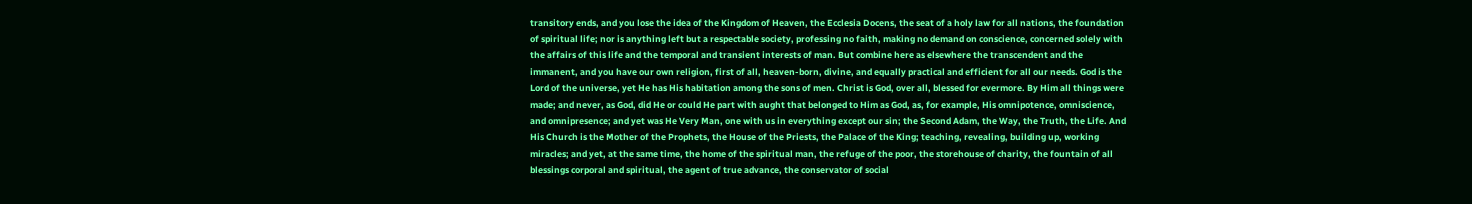transitory ends, and you lose the idea of the Kingdom of Heaven, the Ecclesia Docens, the seat of a holy law for all nations, the foundation of spiritual life; nor is anything left but a respectable society, professing no faith, making no demand on conscience, concerned solely with the affairs of this life and the temporal and transient interests of man. But combine here as elsewhere the transcendent and the immanent, and you have our own religion, first of all, heaven-born, divine, and equally practical and efficient for all our needs. God is the Lord of the universe, yet He has His habitation among the sons of men. Christ is God, over all, blessed for evermore. By Him all things were made; and never, as God, did He or could He part with aught that belonged to Him as God, as, for example, His omnipotence, omniscience, and omnipresence; and yet was He Very Man, one with us in everything except our sin; the Second Adam, the Way, the Truth, the Life. And His Church is the Mother of the Prophets, the House of the Priests, the Palace of the King; teaching, revealing, building up, working miracles; and yet, at the same time, the home of the spiritual man, the refuge of the poor, the storehouse of charity, the fountain of all blessings corporal and spiritual, the agent of true advance, the conservator of social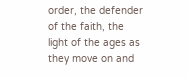order, the defender of the faith, the light of the ages as they move on and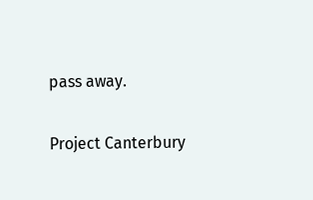pass away.

Project Canterbury